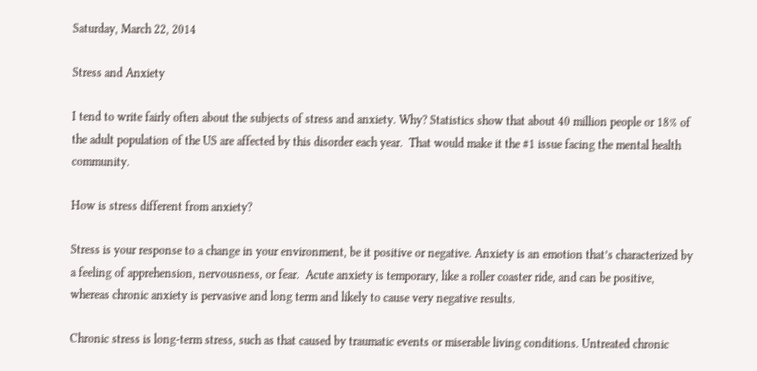Saturday, March 22, 2014

Stress and Anxiety

I tend to write fairly often about the subjects of stress and anxiety. Why? Statistics show that about 40 million people or 18% of the adult population of the US are affected by this disorder each year.  That would make it the #1 issue facing the mental health community.

How is stress different from anxiety?

Stress is your response to a change in your environment, be it positive or negative. Anxiety is an emotion that’s characterized by a feeling of apprehension, nervousness, or fear.  Acute anxiety is temporary, like a roller coaster ride, and can be positive, whereas chronic anxiety is pervasive and long term and likely to cause very negative results.

Chronic stress is long-term stress, such as that caused by traumatic events or miserable living conditions. Untreated chronic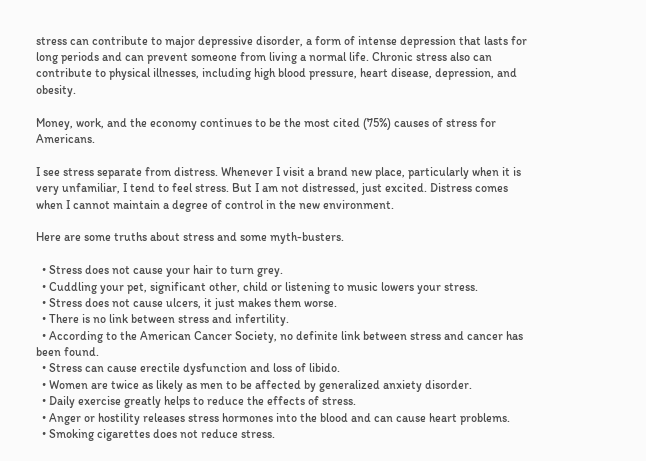stress can contribute to major depressive disorder, a form of intense depression that lasts for long periods and can prevent someone from living a normal life. Chronic stress also can contribute to physical illnesses, including high blood pressure, heart disease, depression, and obesity.

Money, work, and the economy continues to be the most cited (75%) causes of stress for Americans.

I see stress separate from distress. Whenever I visit a brand new place, particularly when it is very unfamiliar, I tend to feel stress. But I am not distressed, just excited. Distress comes when I cannot maintain a degree of control in the new environment.

Here are some truths about stress and some myth-busters.

  • Stress does not cause your hair to turn grey.
  • Cuddling your pet, significant other, child or listening to music lowers your stress.
  • Stress does not cause ulcers, it just makes them worse.
  • There is no link between stress and infertility.
  • According to the American Cancer Society, no definite link between stress and cancer has been found.
  • Stress can cause erectile dysfunction and loss of libido.
  • Women are twice as likely as men to be affected by generalized anxiety disorder.
  • Daily exercise greatly helps to reduce the effects of stress.
  • Anger or hostility releases stress hormones into the blood and can cause heart problems.
  • Smoking cigarettes does not reduce stress.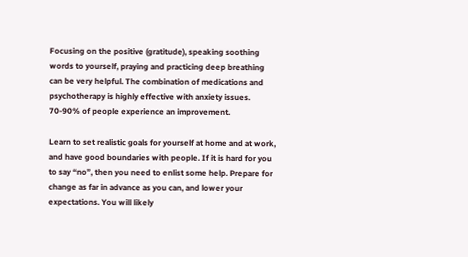Focusing on the positive (gratitude), speaking soothing words to yourself, praying and practicing deep breathing can be very helpful. The combination of medications and psychotherapy is highly effective with anxiety issues. 70-90% of people experience an improvement.

Learn to set realistic goals for yourself at home and at work, and have good boundaries with people. If it is hard for you to say “no”, then you need to enlist some help. Prepare for change as far in advance as you can, and lower your expectations. You will likely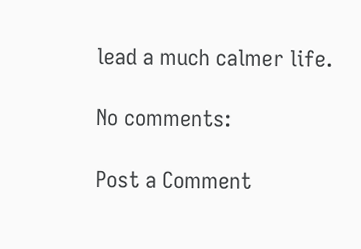lead a much calmer life.

No comments:

Post a Comment